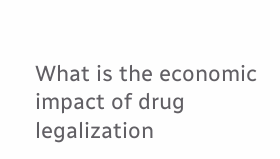What is the economic impact of drug legalization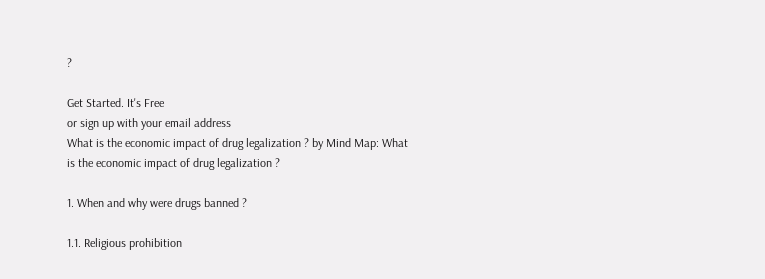?

Get Started. It's Free
or sign up with your email address
What is the economic impact of drug legalization ? by Mind Map: What is the economic impact of drug legalization ?

1. When and why were drugs banned ?

1.1. Religious prohibition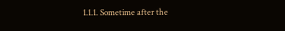1.1.1. Sometime after the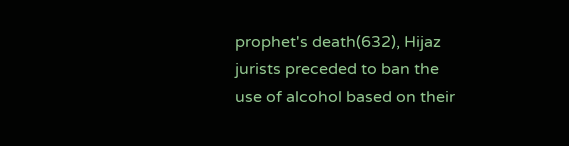prophet's death(632), Hijaz jurists preceded to ban the use of alcohol based on their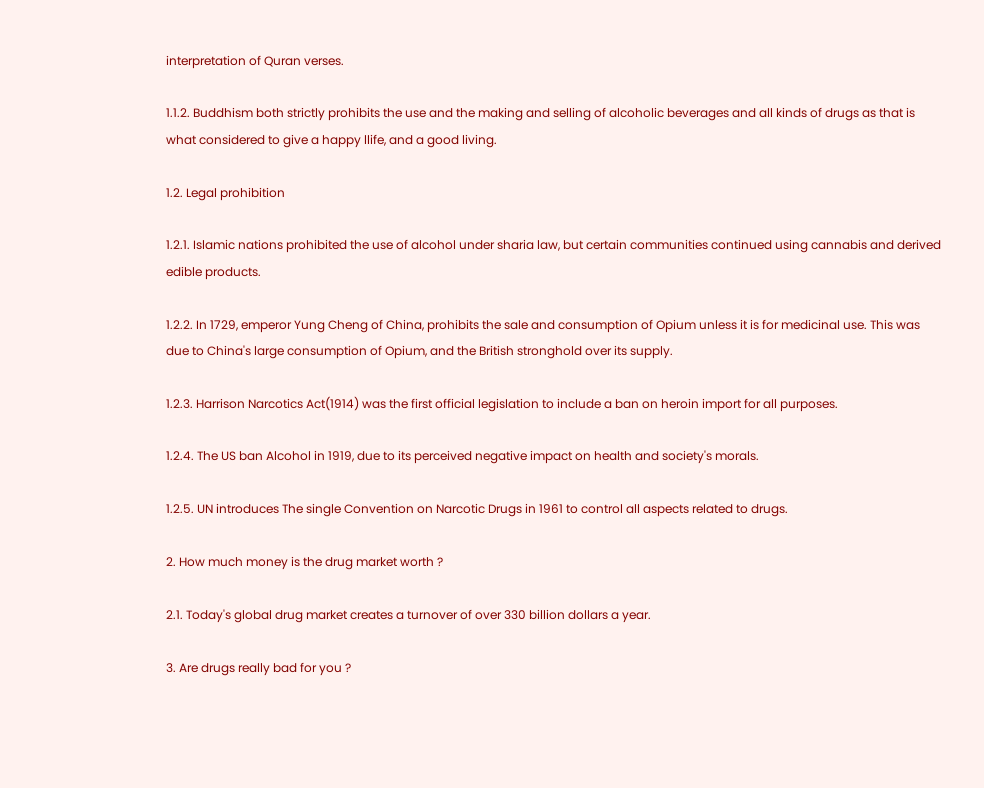interpretation of Quran verses.

1.1.2. Buddhism both strictly prohibits the use and the making and selling of alcoholic beverages and all kinds of drugs as that is what considered to give a happy llife, and a good living.

1.2. Legal prohibition

1.2.1. Islamic nations prohibited the use of alcohol under sharia law, but certain communities continued using cannabis and derived edible products.

1.2.2. In 1729, emperor Yung Cheng of China, prohibits the sale and consumption of Opium unless it is for medicinal use. This was due to China's large consumption of Opium, and the British stronghold over its supply.

1.2.3. Harrison Narcotics Act(1914) was the first official legislation to include a ban on heroin import for all purposes.

1.2.4. The US ban Alcohol in 1919, due to its perceived negative impact on health and society's morals.

1.2.5. UN introduces The single Convention on Narcotic Drugs in 1961 to control all aspects related to drugs.

2. How much money is the drug market worth ?

2.1. Today's global drug market creates a turnover of over 330 billion dollars a year.

3. Are drugs really bad for you ?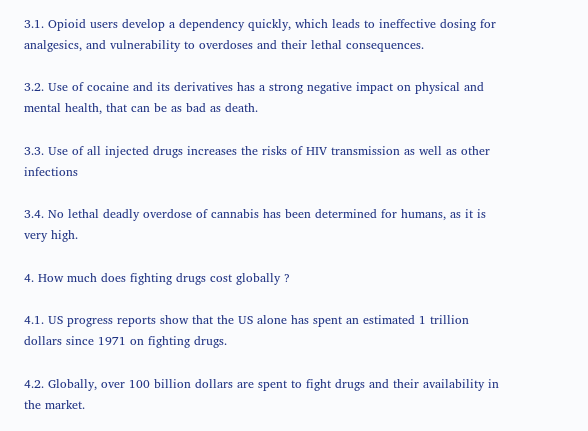3.1. Opioid users develop a dependency quickly, which leads to ineffective dosing for analgesics, and vulnerability to overdoses and their lethal consequences.

3.2. Use of cocaine and its derivatives has a strong negative impact on physical and mental health, that can be as bad as death.

3.3. Use of all injected drugs increases the risks of HIV transmission as well as other infections

3.4. No lethal deadly overdose of cannabis has been determined for humans, as it is very high.

4. How much does fighting drugs cost globally ?

4.1. US progress reports show that the US alone has spent an estimated 1 trillion dollars since 1971 on fighting drugs.

4.2. Globally, over 100 billion dollars are spent to fight drugs and their availability in the market.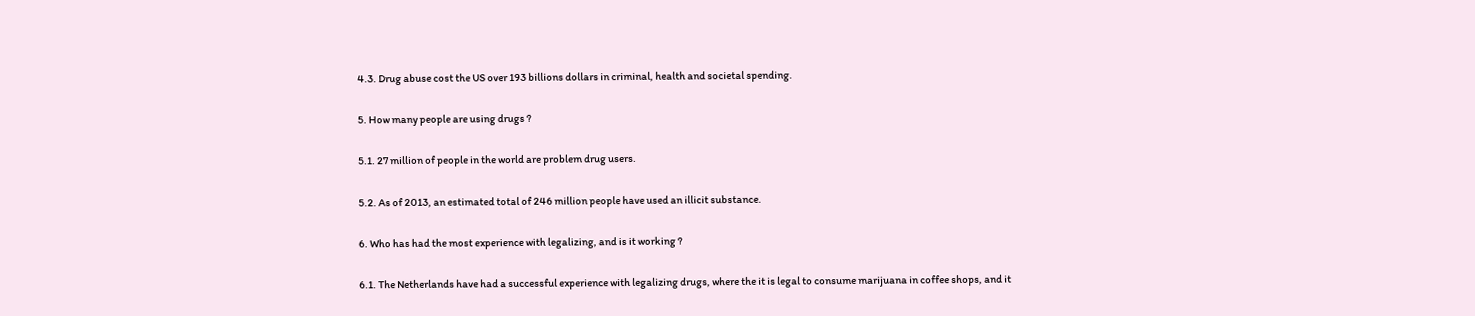4.3. Drug abuse cost the US over 193 billions dollars in criminal, health and societal spending.

5. How many people are using drugs ?

5.1. 27 million of people in the world are problem drug users.

5.2. As of 2013, an estimated total of 246 million people have used an illicit substance.

6. Who has had the most experience with legalizing, and is it working ?

6.1. The Netherlands have had a successful experience with legalizing drugs, where the it is legal to consume marijuana in coffee shops, and it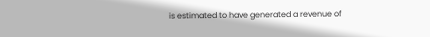is estimated to have generated a revenue of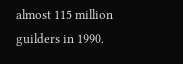almost 115 million guilders in 1990.